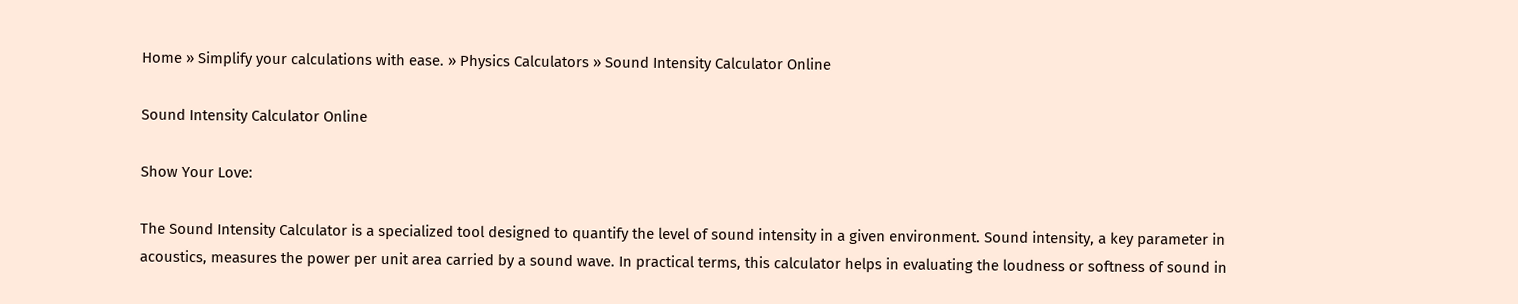Home » Simplify your calculations with ease. » Physics Calculators » Sound Intensity Calculator Online

Sound Intensity Calculator Online

Show Your Love:

The Sound Intensity Calculator is a specialized tool designed to quantify the level of sound intensity in a given environment. Sound intensity, a key parameter in acoustics, measures the power per unit area carried by a sound wave. In practical terms, this calculator helps in evaluating the loudness or softness of sound in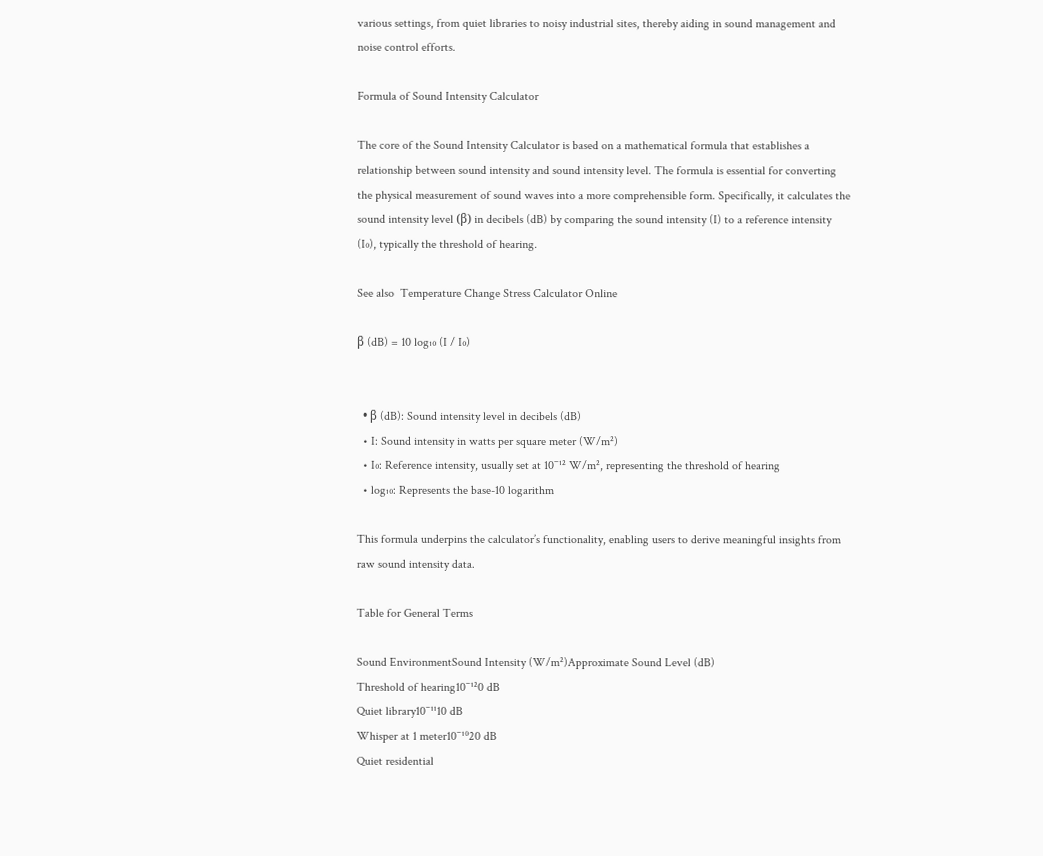various settings, from quiet libraries to noisy industrial sites, thereby aiding in sound management and noise control efforts.

Formula of Sound Intensity Calculator

The core of the Sound Intensity Calculator is based on a mathematical formula that establishes a relationship between sound intensity and sound intensity level. The formula is essential for converting the physical measurement of sound waves into a more comprehensible form. Specifically, it calculates the sound intensity level (β) in decibels (dB) by comparing the sound intensity (I) to a reference intensity (I₀), typically the threshold of hearing.

See also  Temperature Change Stress Calculator Online

β (dB) = 10 log₁₀ (I / I₀)


  • β (dB): Sound intensity level in decibels (dB)
  • I: Sound intensity in watts per square meter (W/m²)
  • I₀: Reference intensity, usually set at 10⁻¹² W/m², representing the threshold of hearing
  • log₁₀: Represents the base-10 logarithm

This formula underpins the calculator’s functionality, enabling users to derive meaningful insights from raw sound intensity data.

Table for General Terms

Sound EnvironmentSound Intensity (W/m²)Approximate Sound Level (dB)
Threshold of hearing10⁻¹²0 dB
Quiet library10⁻¹¹10 dB
Whisper at 1 meter10⁻¹⁰20 dB
Quiet residential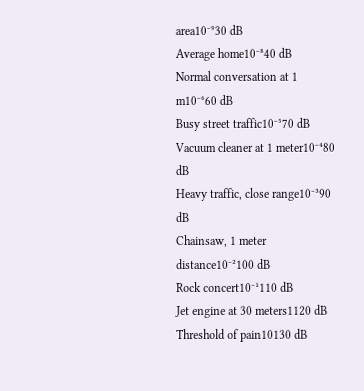area10⁻⁹30 dB
Average home10⁻⁸40 dB
Normal conversation at 1 m10⁻⁶60 dB
Busy street traffic10⁻⁵70 dB
Vacuum cleaner at 1 meter10⁻⁴80 dB
Heavy traffic, close range10⁻³90 dB
Chainsaw, 1 meter distance10⁻²100 dB
Rock concert10⁻¹110 dB
Jet engine at 30 meters1120 dB
Threshold of pain10130 dB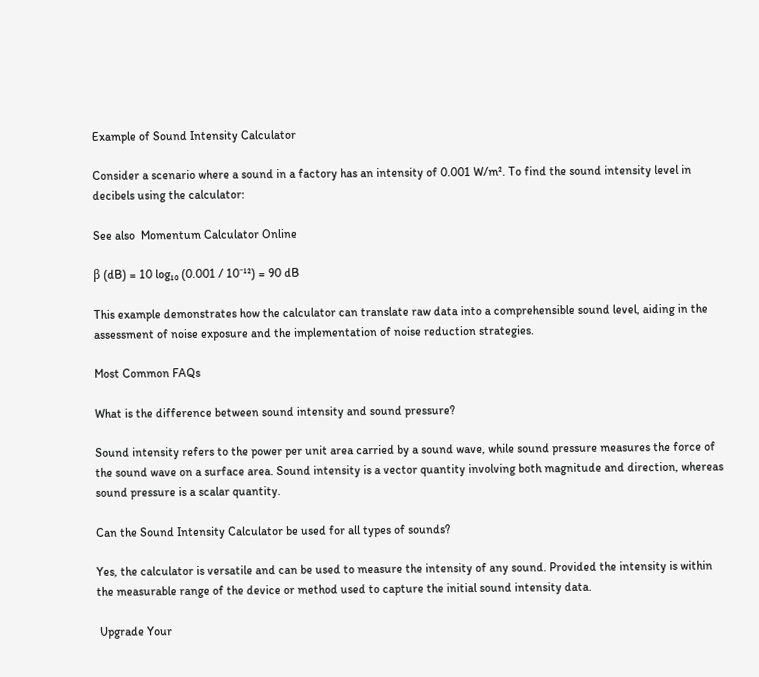Example of Sound Intensity Calculator

Consider a scenario where a sound in a factory has an intensity of 0.001 W/m². To find the sound intensity level in decibels using the calculator:

See also  Momentum Calculator Online

β (dB) = 10 log₁₀ (0.001 / 10⁻¹²) = 90 dB

This example demonstrates how the calculator can translate raw data into a comprehensible sound level, aiding in the assessment of noise exposure and the implementation of noise reduction strategies.

Most Common FAQs

What is the difference between sound intensity and sound pressure?

Sound intensity refers to the power per unit area carried by a sound wave, while sound pressure measures the force of the sound wave on a surface area. Sound intensity is a vector quantity involving both magnitude and direction, whereas sound pressure is a scalar quantity.

Can the Sound Intensity Calculator be used for all types of sounds?

Yes, the calculator is versatile and can be used to measure the intensity of any sound. Provided the intensity is within the measurable range of the device or method used to capture the initial sound intensity data.

 Upgrade Your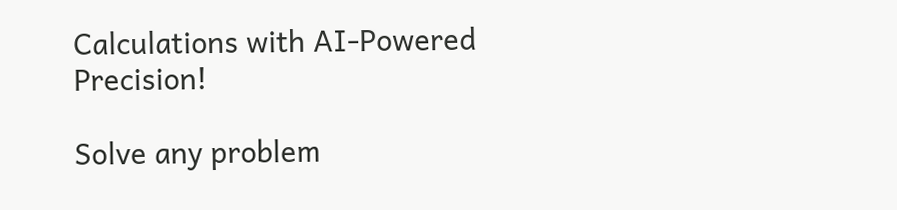Calculations with AI-Powered Precision!

Solve any problem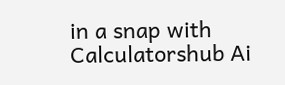in a snap with Calculatorshub Ai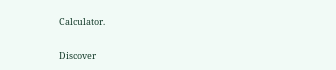Calculator.

Discover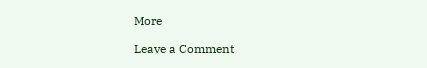More

Leave a Comment